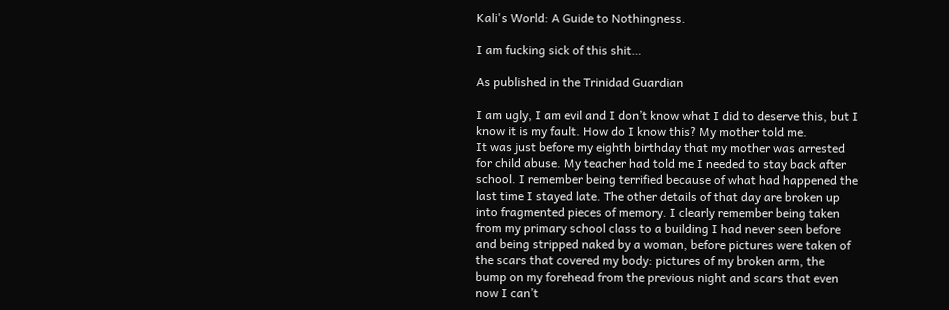Kali's World: A Guide to Nothingness.

I am fucking sick of this shit…

As published in the Trinidad Guardian

I am ugly, I am evil and I don’t know what I did to deserve this, but I know it is my fault. How do I know this? My mother told me.
It was just before my eighth birthday that my mother was arrested for child abuse. My teacher had told me I needed to stay back after school. I remember being terrified because of what had happened the last time I stayed late. The other details of that day are broken up into fragmented pieces of memory. I clearly remember being taken from my primary school class to a building I had never seen before and being stripped naked by a woman, before pictures were taken of the scars that covered my body: pictures of my broken arm, the bump on my forehead from the previous night and scars that even now I can’t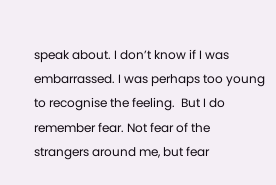speak about. I don’t know if I was embarrassed. I was perhaps too young to recognise the feeling.  But I do remember fear. Not fear of the strangers around me, but fear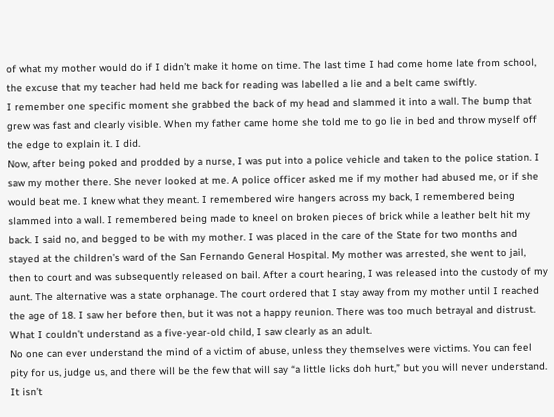of what my mother would do if I didn’t make it home on time. The last time I had come home late from school, the excuse that my teacher had held me back for reading was labelled a lie and a belt came swiftly.
I remember one specific moment she grabbed the back of my head and slammed it into a wall. The bump that grew was fast and clearly visible. When my father came home she told me to go lie in bed and throw myself off the edge to explain it. I did.
Now, after being poked and prodded by a nurse, I was put into a police vehicle and taken to the police station. I saw my mother there. She never looked at me. A police officer asked me if my mother had abused me, or if she would beat me. I knew what they meant. I remembered wire hangers across my back, I remembered being slammed into a wall. I remembered being made to kneel on broken pieces of brick while a leather belt hit my back. I said no, and begged to be with my mother. I was placed in the care of the State for two months and stayed at the children’s ward of the San Fernando General Hospital. My mother was arrested, she went to jail, then to court and was subsequently released on bail. After a court hearing, I was released into the custody of my aunt. The alternative was a state orphanage. The court ordered that I stay away from my mother until I reached the age of 18. I saw her before then, but it was not a happy reunion. There was too much betrayal and distrust. What I couldn’t understand as a five-year-old child, I saw clearly as an adult.
No one can ever understand the mind of a victim of abuse, unless they themselves were victims. You can feel pity for us, judge us, and there will be the few that will say “a little licks doh hurt,” but you will never understand. It isn’t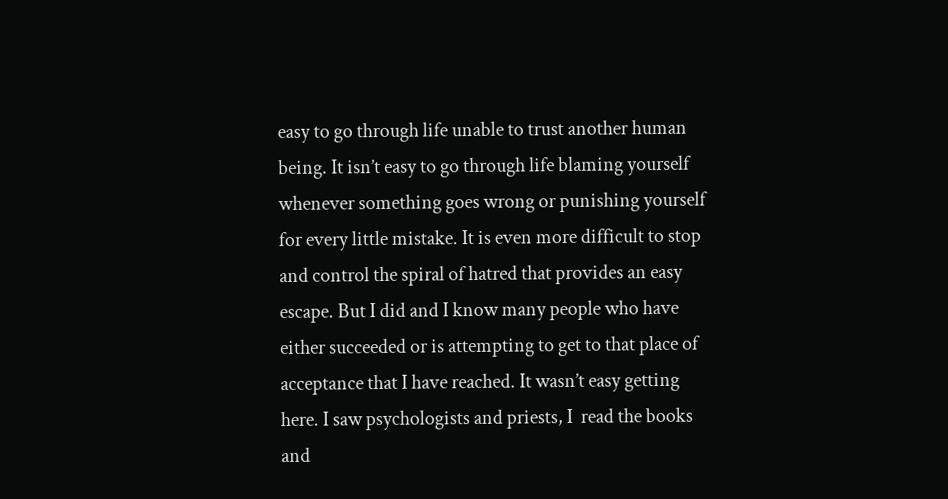easy to go through life unable to trust another human being. It isn’t easy to go through life blaming yourself whenever something goes wrong or punishing yourself for every little mistake. It is even more difficult to stop and control the spiral of hatred that provides an easy escape. But I did and I know many people who have either succeeded or is attempting to get to that place of acceptance that I have reached. It wasn’t easy getting here. I saw psychologists and priests, I  read the books and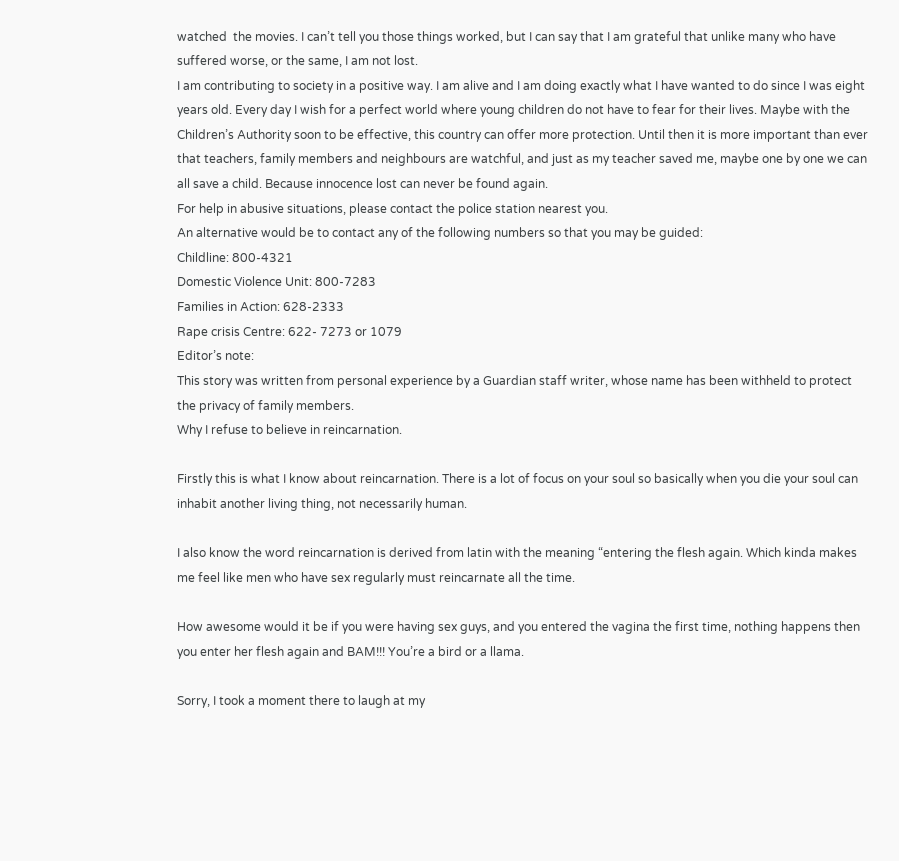watched  the movies. I can’t tell you those things worked, but I can say that I am grateful that unlike many who have suffered worse, or the same, I am not lost.
I am contributing to society in a positive way. I am alive and I am doing exactly what I have wanted to do since I was eight years old. Every day I wish for a perfect world where young children do not have to fear for their lives. Maybe with the Children’s Authority soon to be effective, this country can offer more protection. Until then it is more important than ever that teachers, family members and neighbours are watchful, and just as my teacher saved me, maybe one by one we can all save a child. Because innocence lost can never be found again.
For help in abusive situations, please contact the police station nearest you.
An alternative would be to contact any of the following numbers so that you may be guided:
Childline: 800-4321
Domestic Violence Unit: 800-7283
Families in Action: 628-2333
Rape crisis Centre: 622- 7273 or 1079
Editor’s note:
This story was written from personal experience by a Guardian staff writer, whose name has been withheld to protect the privacy of family members.
Why I refuse to believe in reincarnation.

Firstly this is what I know about reincarnation. There is a lot of focus on your soul so basically when you die your soul can inhabit another living thing, not necessarily human.

I also know the word reincarnation is derived from latin with the meaning “entering the flesh again. Which kinda makes me feel like men who have sex regularly must reincarnate all the time.

How awesome would it be if you were having sex guys, and you entered the vagina the first time, nothing happens then you enter her flesh again and BAM!!! You’re a bird or a llama.

Sorry, I took a moment there to laugh at my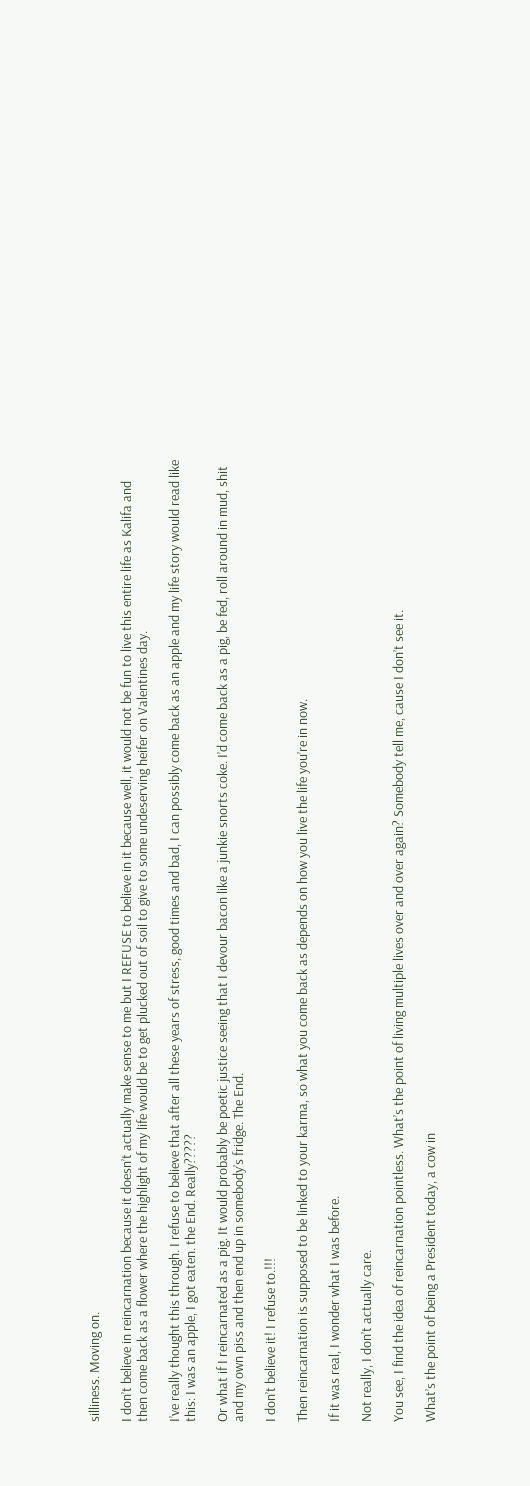silliness. Moving on.

I don’t believe in reincarnation because it doesn’t actually make sense to me but I REFUSE to believe in it because well, it would not be fun to live this entire life as Kalifa and then come back as a flower where the highlight of my life would be to get plucked out of soil to give to some undeserving heifer on Valentines day.

I’ve really thought this through. I refuse to believe that after all these years of stress, good times and bad, I can possibly come back as an apple and my life story would read like this: I was an apple, I got eaten. the End. Really?????

Or what if I reincarnated as a pig. It would probably be poetic justice seeing that I devour bacon like a junkie snorts coke. I’d come back as a pig, be fed, roll around in mud, shit and my own piss and then end up in somebody’s fridge. The End.

I don’t believe it! I refuse to.!!!

Then reincarnation is supposed to be linked to your karma, so what you come back as depends on how you live the life you’re in now.

If it was real, I wonder what I was before.

Not really, I don’t actually care.

You see, I find the idea of reincarnation pointless. What’s the point of living multiple lives over and over again? Somebody tell me, cause I don’t see it.

What’s the point of being a President today, a cow in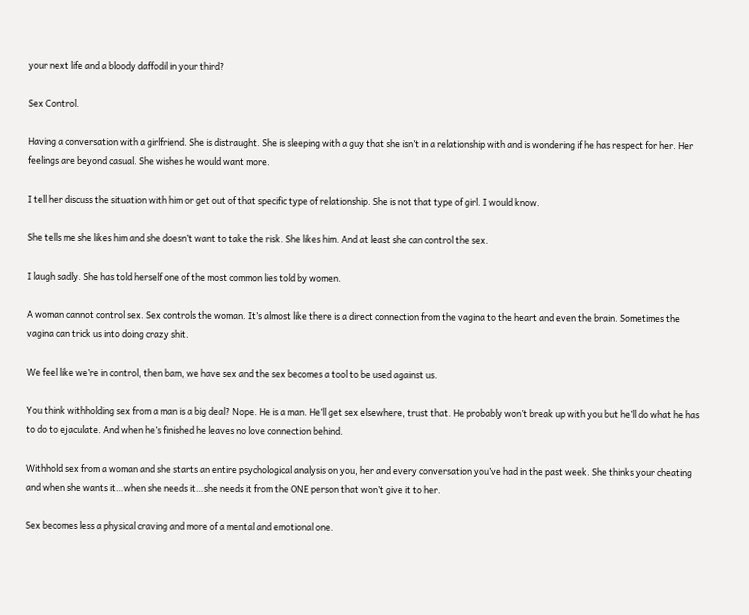your next life and a bloody daffodil in your third?

Sex Control.

Having a conversation with a girlfriend. She is distraught. She is sleeping with a guy that she isn’t in a relationship with and is wondering if he has respect for her. Her feelings are beyond casual. She wishes he would want more.

I tell her discuss the situation with him or get out of that specific type of relationship. She is not that type of girl. I would know.

She tells me she likes him and she doesn’t want to take the risk. She likes him. And at least she can control the sex.

I laugh sadly. She has told herself one of the most common lies told by women.

A woman cannot control sex. Sex controls the woman. It’s almost like there is a direct connection from the vagina to the heart and even the brain. Sometimes the vagina can trick us into doing crazy shit.

We feel like we’re in control, then bam, we have sex and the sex becomes a tool to be used against us.

You think withholding sex from a man is a big deal? Nope. He is a man. He’ll get sex elsewhere, trust that. He probably won’t break up with you but he’ll do what he has to do to ejaculate. And when he’s finished he leaves no love connection behind.

Withhold sex from a woman and she starts an entire psychological analysis on you, her and every conversation you’ve had in the past week. She thinks your cheating and when she wants it…when she needs it…she needs it from the ONE person that won’t give it to her.

Sex becomes less a physical craving and more of a mental and emotional one.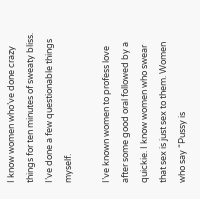I know women who’ve done crazy things for ten minutes of sweaty bliss. I’ve done a few questionable things myself.

I’ve known women to profess love after some good oral followed by a quickie. I know women who swear that sex is just sex to them. Women who say “Pussy is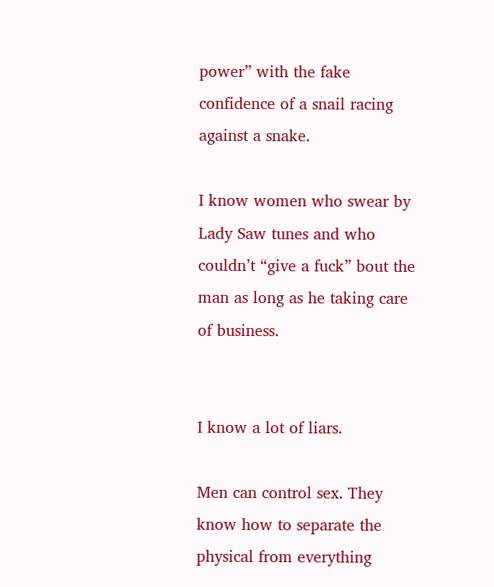power” with the fake confidence of a snail racing against a snake.

I know women who swear by Lady Saw tunes and who couldn’t “give a fuck” bout the man as long as he taking care of business.


I know a lot of liars.

Men can control sex. They know how to separate the physical from everything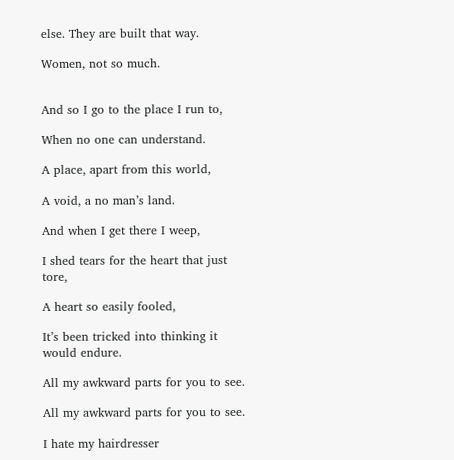else. They are built that way.

Women, not so much.


And so I go to the place I run to,

When no one can understand.

A place, apart from this world,

A void, a no man’s land.

And when I get there I weep,

I shed tears for the heart that just tore,

A heart so easily fooled,

It’s been tricked into thinking it would endure.

All my awkward parts for you to see.

All my awkward parts for you to see.

I hate my hairdresser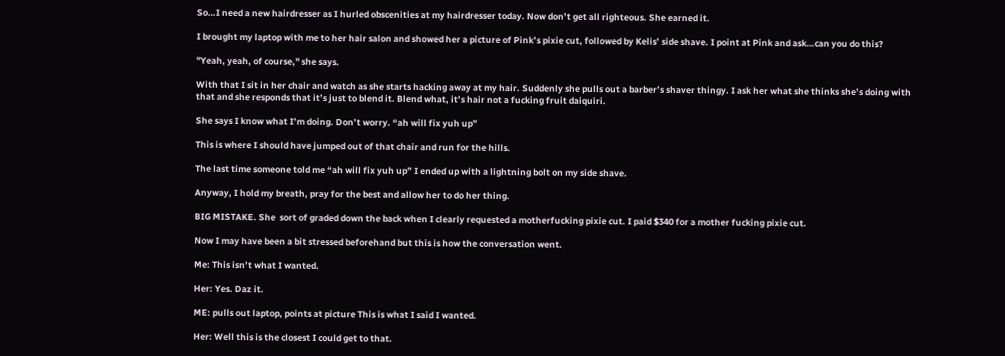So…I need a new hairdresser as I hurled obscenities at my hairdresser today. Now don’t get all righteous. She earned it.

I brought my laptop with me to her hair salon and showed her a picture of Pink’s pixie cut, followed by Kelis’ side shave. I point at Pink and ask…can you do this?

"Yeah, yeah, of course," she says.

With that I sit in her chair and watch as she starts hacking away at my hair. Suddenly she pulls out a barber’s shaver thingy. I ask her what she thinks she’s doing with that and she responds that it’s just to blend it. Blend what, it’s hair not a fucking fruit daiquiri.

She says I know what I’m doing. Don’t worry. “ah will fix yuh up”

This is where I should have jumped out of that chair and run for the hills.

The last time someone told me “ah will fix yuh up” I ended up with a lightning bolt on my side shave.

Anyway, I hold my breath, pray for the best and allow her to do her thing.

BIG MISTAKE. She  sort of graded down the back when I clearly requested a motherfucking pixie cut. I paid $340 for a mother fucking pixie cut.

Now I may have been a bit stressed beforehand but this is how the conversation went.

Me: This isn’t what I wanted.

Her: Yes. Daz it.

ME: pulls out laptop, points at picture This is what I said I wanted.

Her: Well this is the closest I could get to that.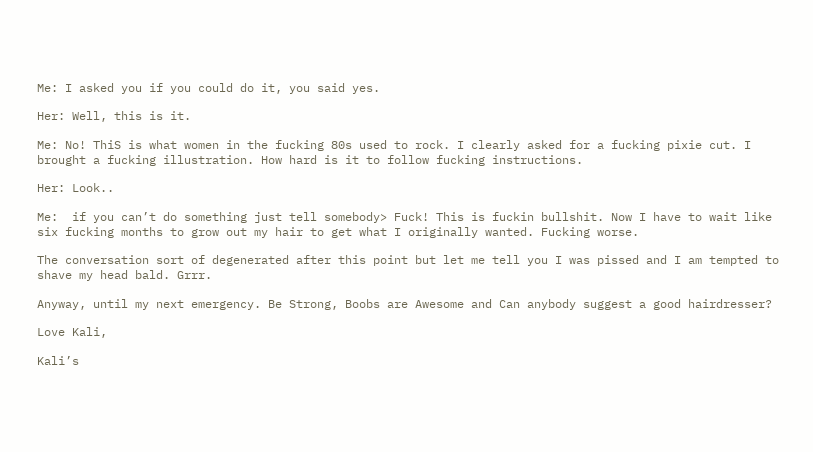Me: I asked you if you could do it, you said yes.

Her: Well, this is it.

Me: No! ThiS is what women in the fucking 80s used to rock. I clearly asked for a fucking pixie cut. I brought a fucking illustration. How hard is it to follow fucking instructions.

Her: Look..

Me:  if you can’t do something just tell somebody> Fuck! This is fuckin bullshit. Now I have to wait like six fucking months to grow out my hair to get what I originally wanted. Fucking worse.

The conversation sort of degenerated after this point but let me tell you I was pissed and I am tempted to shave my head bald. Grrr.

Anyway, until my next emergency. Be Strong, Boobs are Awesome and Can anybody suggest a good hairdresser?

Love Kali,

Kali’s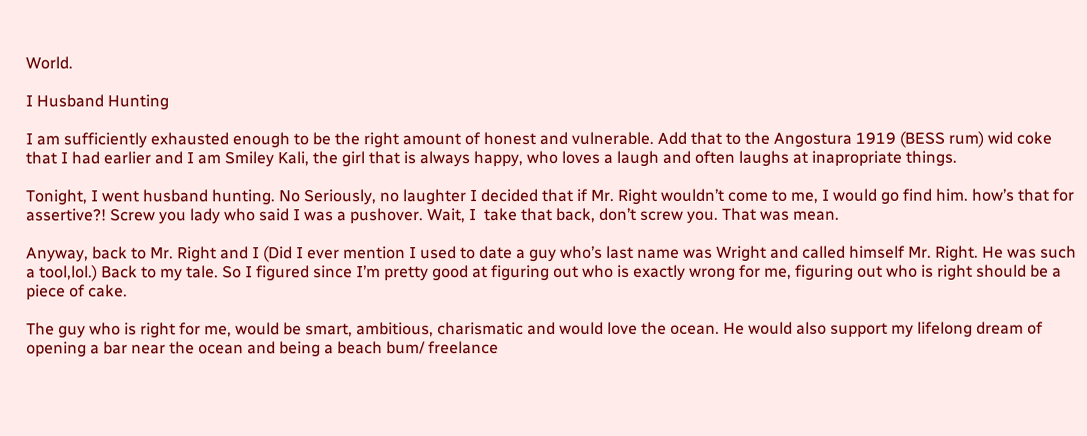World.

I Husband Hunting

I am sufficiently exhausted enough to be the right amount of honest and vulnerable. Add that to the Angostura 1919 (BESS rum) wid coke that I had earlier and I am Smiley Kali, the girl that is always happy, who loves a laugh and often laughs at inapropriate things.

Tonight, I went husband hunting. No Seriously, no laughter I decided that if Mr. Right wouldn’t come to me, I would go find him. how’s that for assertive?! Screw you lady who said I was a pushover. Wait, I  take that back, don’t screw you. That was mean.

Anyway, back to Mr. Right and I (Did I ever mention I used to date a guy who’s last name was Wright and called himself Mr. Right. He was such a tool,lol.) Back to my tale. So I figured since I’m pretty good at figuring out who is exactly wrong for me, figuring out who is right should be a piece of cake.

The guy who is right for me, would be smart, ambitious, charismatic and would love the ocean. He would also support my lifelong dream of opening a bar near the ocean and being a beach bum/ freelance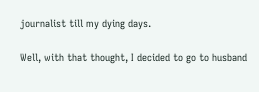journalist till my dying days.

Well, with that thought, I decided to go to husband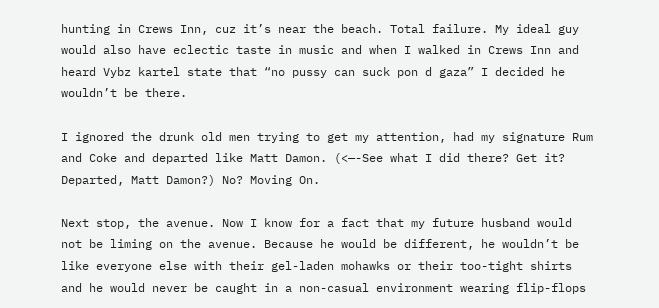hunting in Crews Inn, cuz it’s near the beach. Total failure. My ideal guy would also have eclectic taste in music and when I walked in Crews Inn and heard Vybz kartel state that “no pussy can suck pon d gaza” I decided he wouldn’t be there.

I ignored the drunk old men trying to get my attention, had my signature Rum and Coke and departed like Matt Damon. (<—-See what I did there? Get it? Departed, Matt Damon?) No? Moving On.

Next stop, the avenue. Now I know for a fact that my future husband would not be liming on the avenue. Because he would be different, he wouldn’t be like everyone else with their gel-laden mohawks or their too-tight shirts and he would never be caught in a non-casual environment wearing flip-flops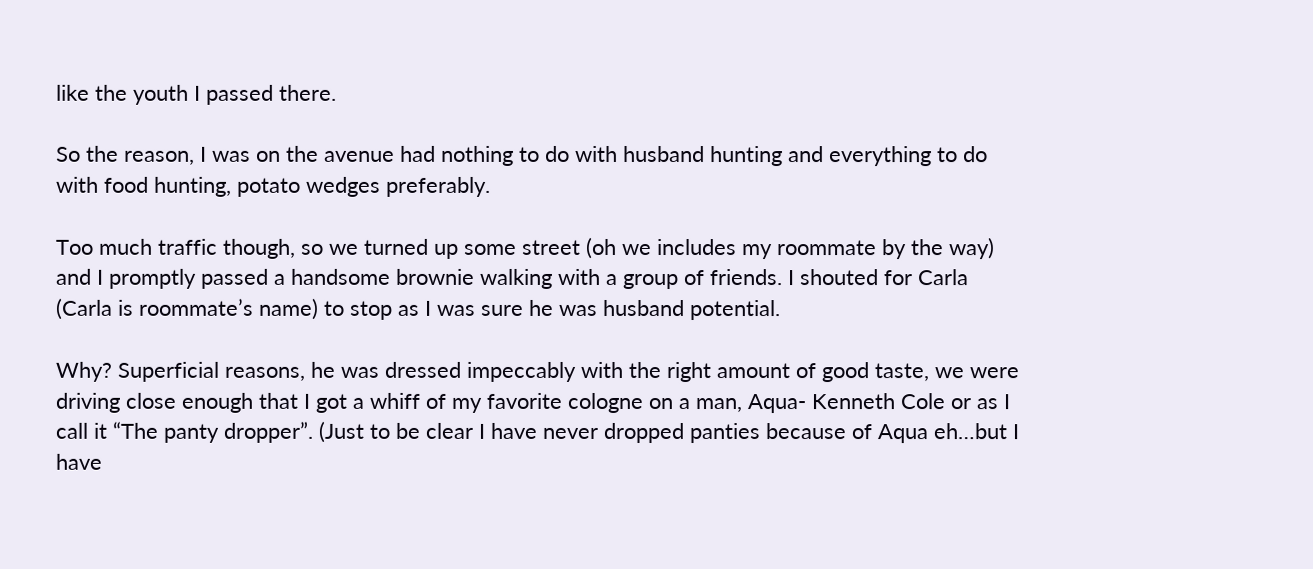like the youth I passed there.

So the reason, I was on the avenue had nothing to do with husband hunting and everything to do with food hunting, potato wedges preferably.

Too much traffic though, so we turned up some street (oh we includes my roommate by the way) and I promptly passed a handsome brownie walking with a group of friends. I shouted for Carla (Carla is roommate’s name) to stop as I was sure he was husband potential.

Why? Superficial reasons, he was dressed impeccably with the right amount of good taste, we were driving close enough that I got a whiff of my favorite cologne on a man, Aqua- Kenneth Cole or as I call it “The panty dropper”. (Just to be clear I have never dropped panties because of Aqua eh…but I have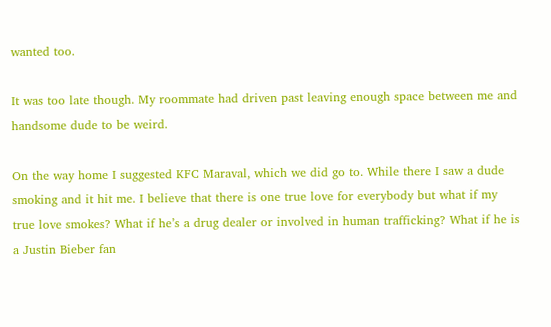wanted too.

It was too late though. My roommate had driven past leaving enough space between me and handsome dude to be weird.

On the way home I suggested KFC Maraval, which we did go to. While there I saw a dude smoking and it hit me. I believe that there is one true love for everybody but what if my true love smokes? What if he’s a drug dealer or involved in human trafficking? What if he is a Justin Bieber fan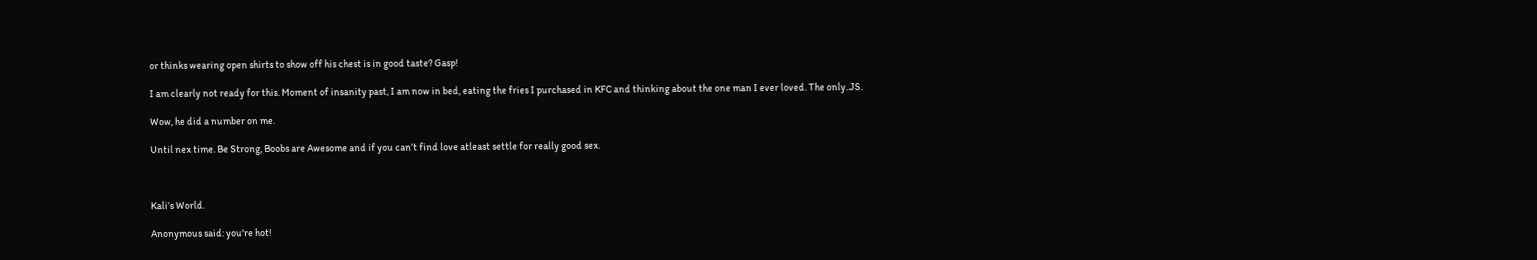or thinks wearing open shirts to show off his chest is in good taste? Gasp!

I am clearly not ready for this. Moment of insanity past, I am now in bed, eating the fries I purchased in KFC and thinking about the one man I ever loved. The only..JS.

Wow, he did a number on me.

Until nex time. Be Strong, Boobs are Awesome and if you can’t find love atleast settle for really good sex.



Kali’s World.

Anonymous said: you're hot!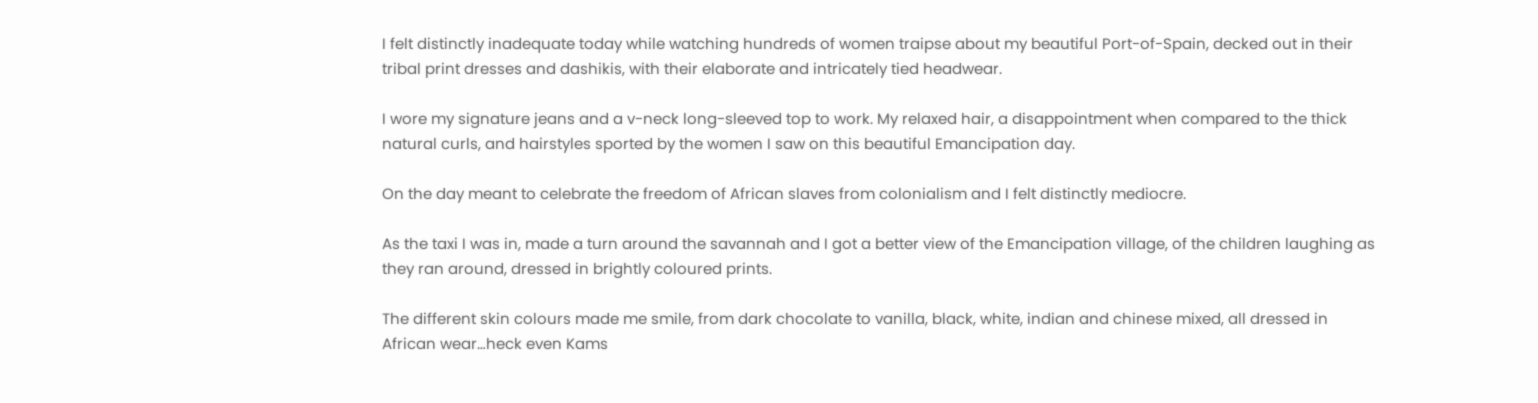I felt distinctly inadequate today while watching hundreds of women traipse about my beautiful Port-of-Spain, decked out in their tribal print dresses and dashikis, with their elaborate and intricately tied headwear.

I wore my signature jeans and a v-neck long-sleeved top to work. My relaxed hair, a disappointment when compared to the thick natural curls, and hairstyles sported by the women I saw on this beautiful Emancipation day.

On the day meant to celebrate the freedom of African slaves from colonialism and I felt distinctly mediocre.

As the taxi I was in, made a turn around the savannah and I got a better view of the Emancipation village, of the children laughing as they ran around, dressed in brightly coloured prints.

The different skin colours made me smile, from dark chocolate to vanilla, black, white, indian and chinese mixed, all dressed in African wear…heck even Kams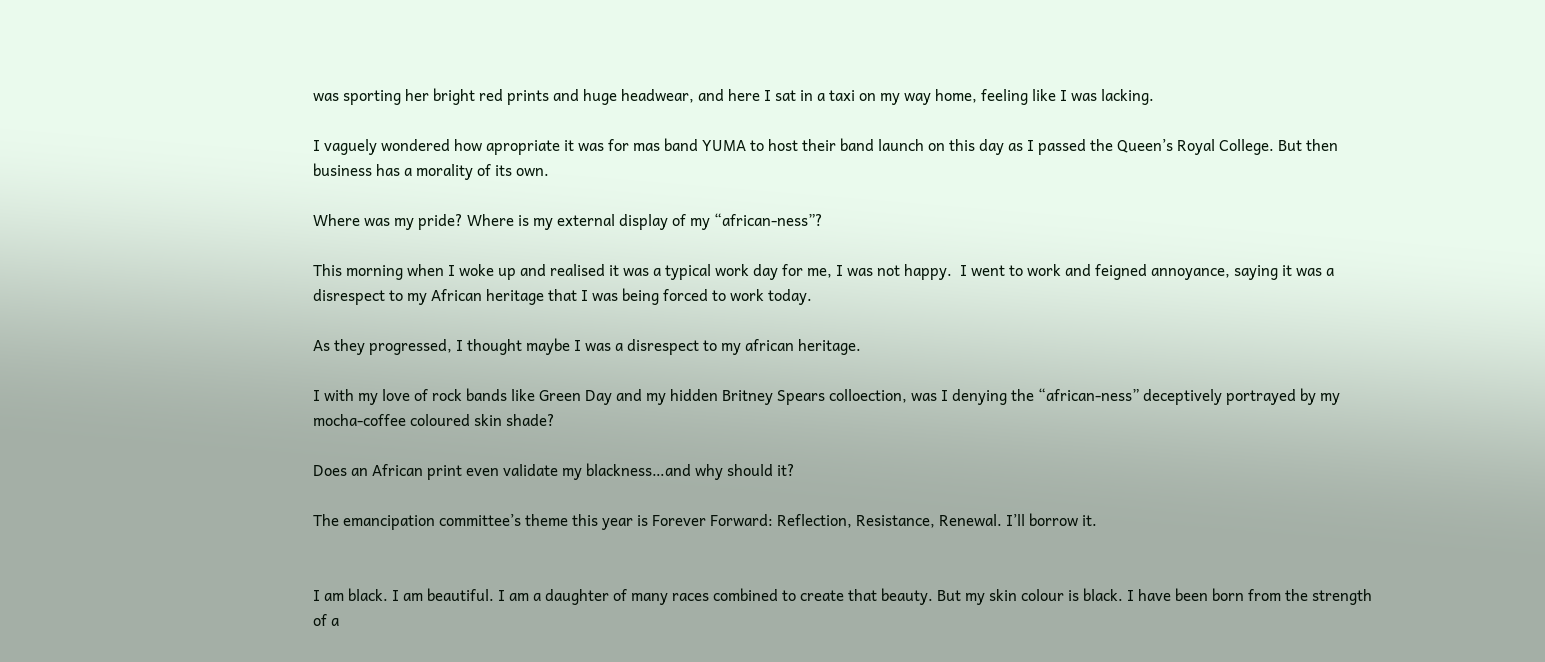was sporting her bright red prints and huge headwear, and here I sat in a taxi on my way home, feeling like I was lacking.

I vaguely wondered how apropriate it was for mas band YUMA to host their band launch on this day as I passed the Queen’s Royal College. But then business has a morality of its own.

Where was my pride? Where is my external display of my “african-ness”?

This morning when I woke up and realised it was a typical work day for me, I was not happy.  I went to work and feigned annoyance, saying it was a disrespect to my African heritage that I was being forced to work today.

As they progressed, I thought maybe I was a disrespect to my african heritage.

I with my love of rock bands like Green Day and my hidden Britney Spears colloection, was I denying the “african-ness” deceptively portrayed by my mocha-coffee coloured skin shade?

Does an African print even validate my blackness…and why should it?

The emancipation committee’s theme this year is Forever Forward: Reflection, Resistance, Renewal. I’ll borrow it.


I am black. I am beautiful. I am a daughter of many races combined to create that beauty. But my skin colour is black. I have been born from the strength of a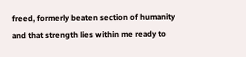freed, formerly beaten section of humanity and that strength lies within me ready to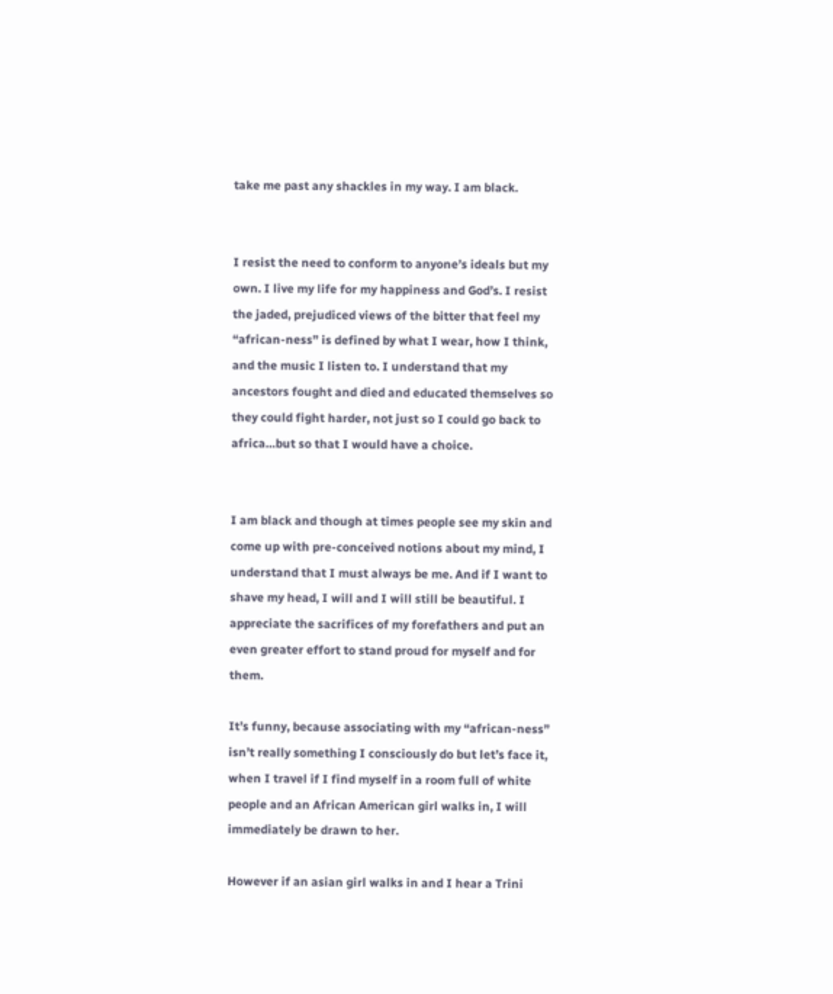take me past any shackles in my way. I am black.


I resist the need to conform to anyone’s ideals but my own. I live my life for my happiness and God’s. I resist the jaded, prejudiced views of the bitter that feel my “african-ness” is defined by what I wear, how I think, and the music I listen to. I understand that my ancestors fought and died and educated themselves so they could fight harder, not just so I could go back to africa…but so that I would have a choice.


I am black and though at times people see my skin and come up with pre-conceived notions about my mind, I understand that I must always be me. And if I want to shave my head, I will and I will still be beautiful. I appreciate the sacrifices of my forefathers and put an even greater effort to stand proud for myself and for them.

It’s funny, because associating with my “african-ness” isn’t really something I consciously do but let’s face it, when I travel if I find myself in a room full of white people and an African American girl walks in, I will immediately be drawn to her.

However if an asian girl walks in and I hear a Trini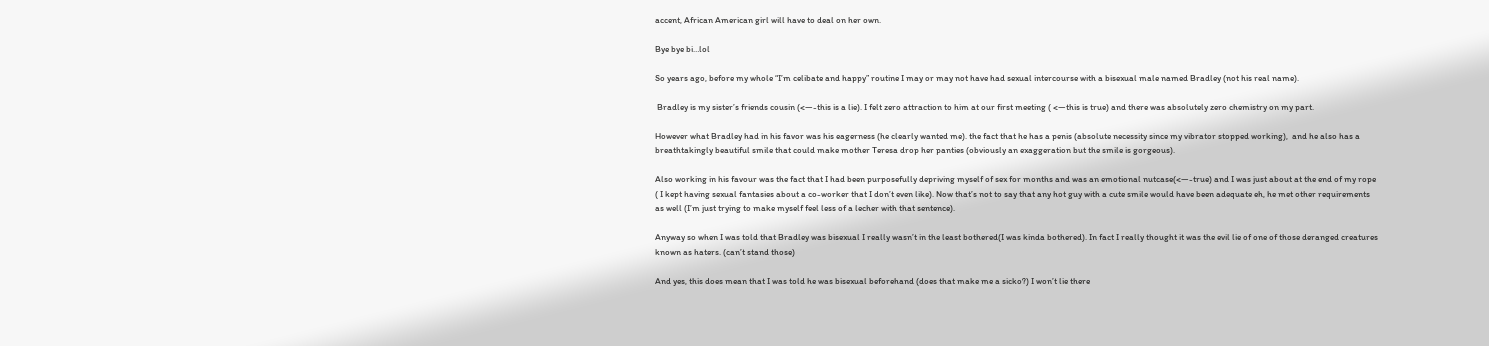accent, African American girl will have to deal on her own.

Bye bye bi…lol

So years ago, before my whole “I’m celibate and happy” routine I may or may not have had sexual intercourse with a bisexual male named Bradley (not his real name).

 Bradley is my sister’s friends cousin (<—-this is a lie). I felt zero attraction to him at our first meeting ( <—this is true) and there was absolutely zero chemistry on my part.

However what Bradley had in his favor was his eagerness (he clearly wanted me). the fact that he has a penis (absolute necessity since my vibrator stopped working),  and he also has a breathtakingly beautiful smile that could make mother Teresa drop her panties (obviously an exaggeration but the smile is gorgeous).

Also working in his favour was the fact that I had been purposefully depriving myself of sex for months and was an emotional nutcase(<—-true) and I was just about at the end of my rope ( I kept having sexual fantasies about a co-worker that I don’t even like). Now that’s not to say that any hot guy with a cute smile would have been adequate eh, he met other requirements as well (I’m just trying to make myself feel less of a lecher with that sentence).

Anyway so when I was told that Bradley was bisexual I really wasn’t in the least bothered(I was kinda bothered). In fact I really thought it was the evil lie of one of those deranged creatures known as haters. (can’t stand those)

And yes, this does mean that I was told he was bisexual beforehand (does that make me a sicko?) I won’t lie there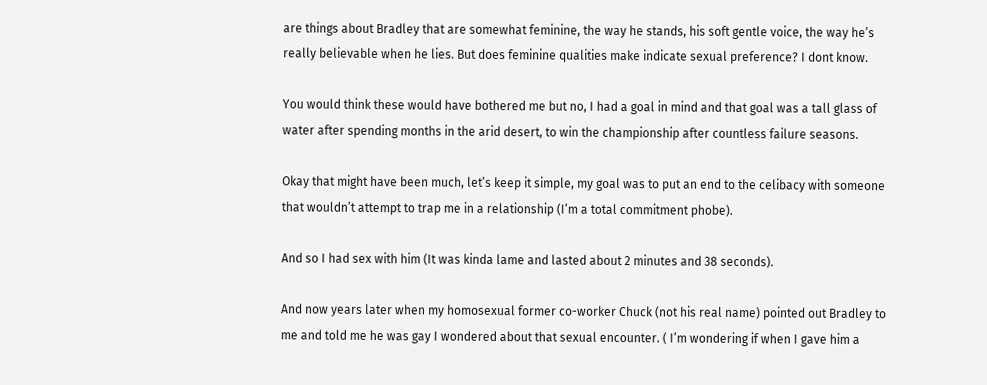are things about Bradley that are somewhat feminine, the way he stands, his soft gentle voice, the way he’s really believable when he lies. But does feminine qualities make indicate sexual preference? I dont know.

You would think these would have bothered me but no, I had a goal in mind and that goal was a tall glass of water after spending months in the arid desert, to win the championship after countless failure seasons.

Okay that might have been much, let’s keep it simple, my goal was to put an end to the celibacy with someone that wouldn’t attempt to trap me in a relationship (I’m a total commitment phobe).

And so I had sex with him (It was kinda lame and lasted about 2 minutes and 38 seconds).

And now years later when my homosexual former co-worker Chuck (not his real name) pointed out Bradley to me and told me he was gay I wondered about that sexual encounter. ( I’m wondering if when I gave him a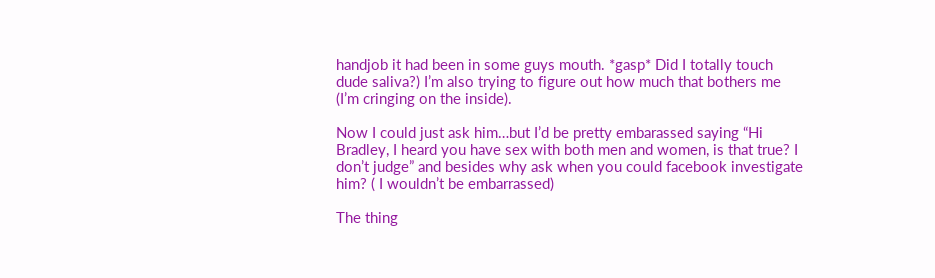handjob it had been in some guys mouth. *gasp* Did I totally touch dude saliva?) I’m also trying to figure out how much that bothers me (I’m cringing on the inside).

Now I could just ask him…but I’d be pretty embarassed saying “Hi Bradley, I heard you have sex with both men and women, is that true? I don’t judge” and besides why ask when you could facebook investigate him? ( I wouldn’t be embarrassed)

The thing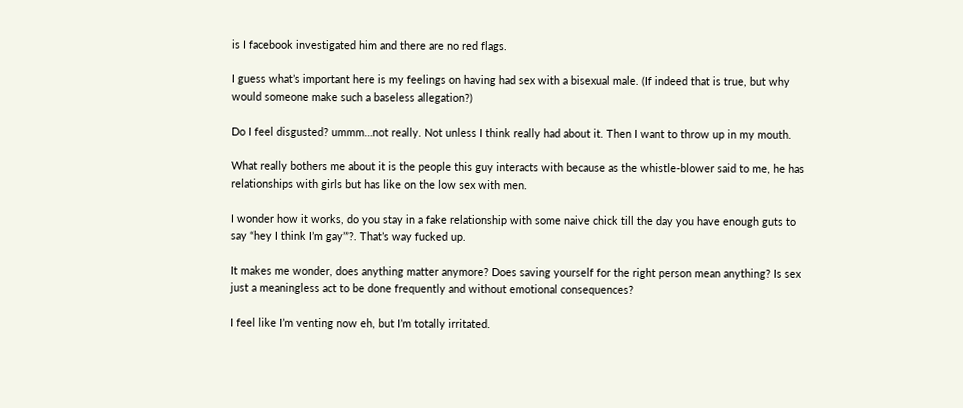is I facebook investigated him and there are no red flags.

I guess what’s important here is my feelings on having had sex with a bisexual male. (If indeed that is true, but why would someone make such a baseless allegation?)

Do I feel disgusted? ummm…not really. Not unless I think really had about it. Then I want to throw up in my mouth.

What really bothers me about it is the people this guy interacts with because as the whistle-blower said to me, he has relationships with girls but has like on the low sex with men.

I wonder how it works, do you stay in a fake relationship with some naive chick till the day you have enough guts to say “hey I think I’m gay’”?. That’s way fucked up.

It makes me wonder, does anything matter anymore? Does saving yourself for the right person mean anything? Is sex just a meaningless act to be done frequently and without emotional consequences?

I feel like I’m venting now eh, but I’m totally irritated.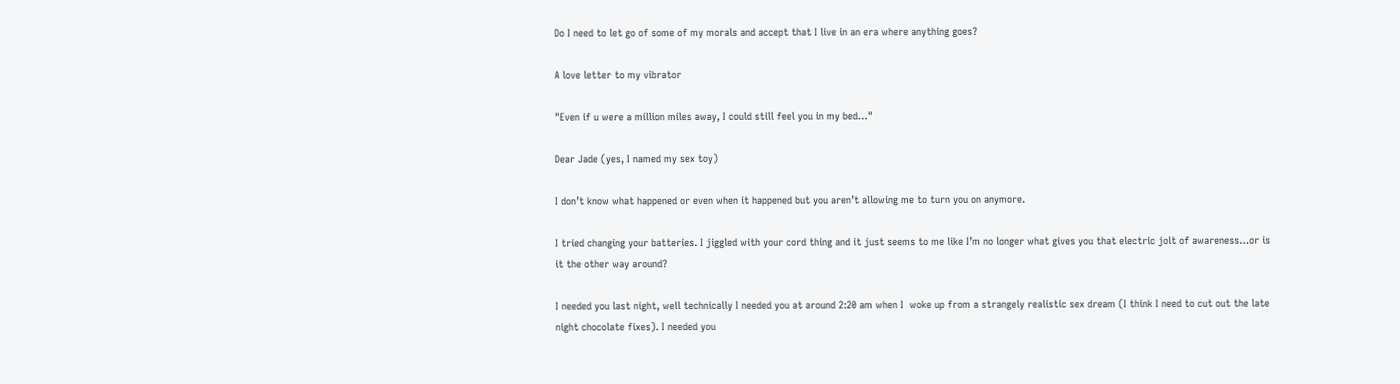Do I need to let go of some of my morals and accept that I live in an era where anything goes?

A love letter to my vibrator

"Even if u were a million miles away, I could still feel you in my bed…"

Dear Jade (yes, I named my sex toy)

I don’t know what happened or even when it happened but you aren’t allowing me to turn you on anymore.

I tried changing your batteries. I jiggled with your cord thing and it just seems to me like I’m no longer what gives you that electric jolt of awareness…or is it the other way around?

I needed you last night, well technically I needed you at around 2:20 am when I  woke up from a strangely realistic sex dream (I think I need to cut out the late night chocolate fixes). I needed you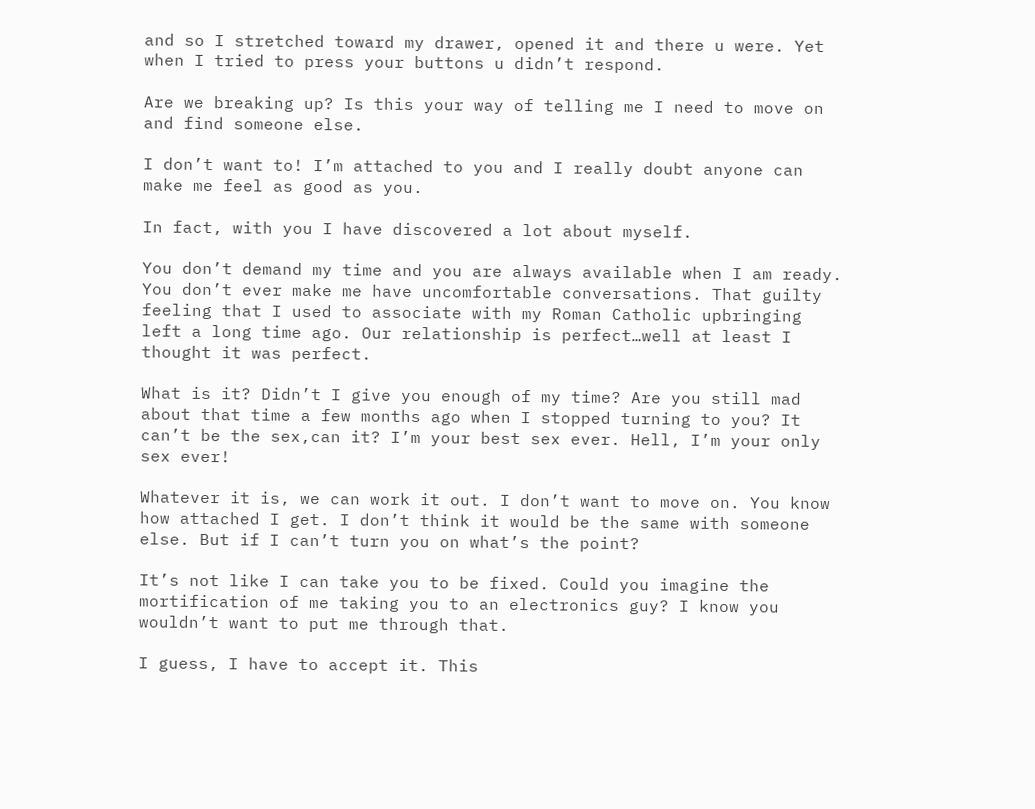and so I stretched toward my drawer, opened it and there u were. Yet when I tried to press your buttons u didn’t respond.

Are we breaking up? Is this your way of telling me I need to move on and find someone else.

I don’t want to! I’m attached to you and I really doubt anyone can make me feel as good as you.

In fact, with you I have discovered a lot about myself.

You don’t demand my time and you are always available when I am ready. You don’t ever make me have uncomfortable conversations. That guilty feeling that I used to associate with my Roman Catholic upbringing left a long time ago. Our relationship is perfect…well at least I thought it was perfect.

What is it? Didn’t I give you enough of my time? Are you still mad about that time a few months ago when I stopped turning to you? It can’t be the sex,can it? I’m your best sex ever. Hell, I’m your only sex ever!

Whatever it is, we can work it out. I don’t want to move on. You know how attached I get. I don’t think it would be the same with someone else. But if I can’t turn you on what’s the point?

It’s not like I can take you to be fixed. Could you imagine the mortification of me taking you to an electronics guy? I know you wouldn’t want to put me through that.

I guess, I have to accept it. This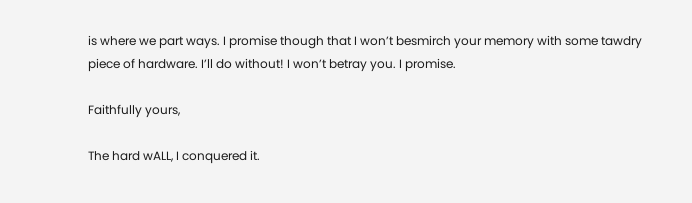is where we part ways. I promise though that I won’t besmirch your memory with some tawdry piece of hardware. I’ll do without! I won’t betray you. I promise.

Faithfully yours,

The hard wALL, I conquered it.